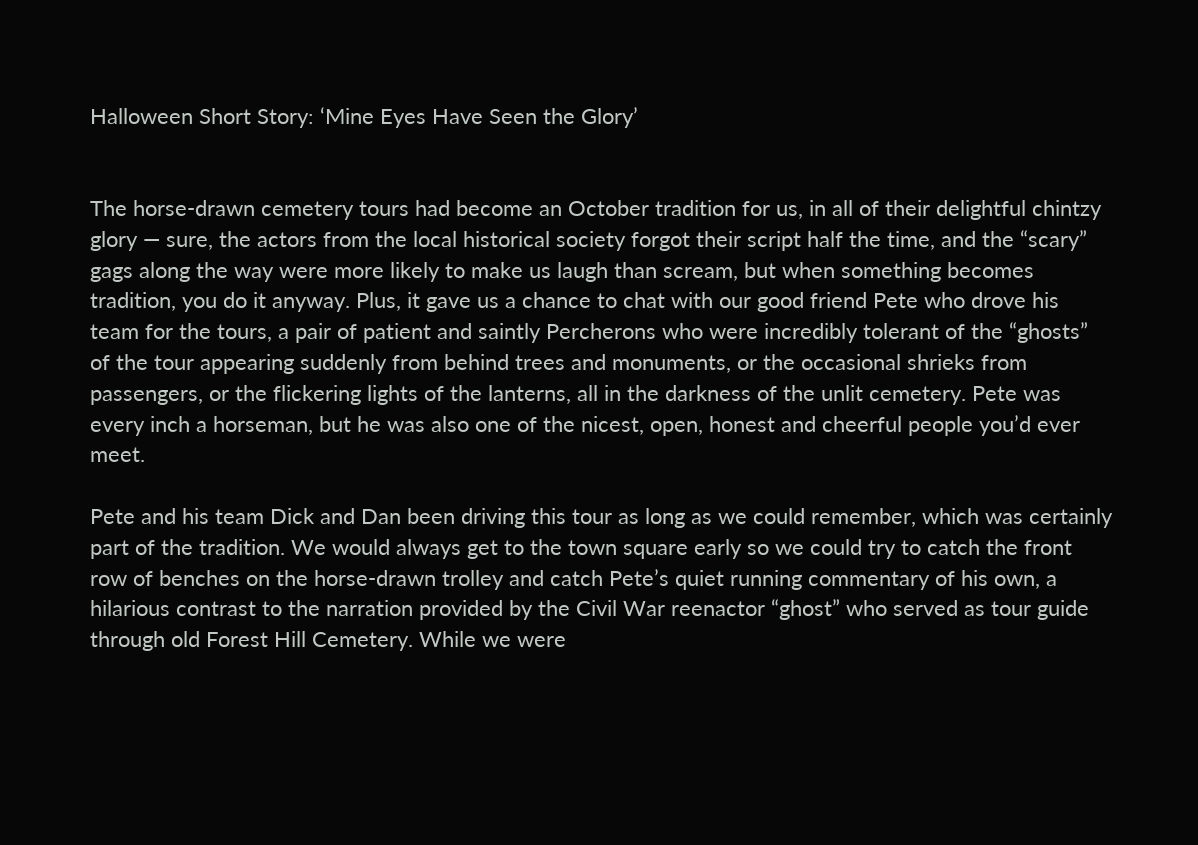Halloween Short Story: ‘Mine Eyes Have Seen the Glory’


The horse-drawn cemetery tours had become an October tradition for us, in all of their delightful chintzy glory — sure, the actors from the local historical society forgot their script half the time, and the “scary” gags along the way were more likely to make us laugh than scream, but when something becomes tradition, you do it anyway. Plus, it gave us a chance to chat with our good friend Pete who drove his team for the tours, a pair of patient and saintly Percherons who were incredibly tolerant of the “ghosts” of the tour appearing suddenly from behind trees and monuments, or the occasional shrieks from passengers, or the flickering lights of the lanterns, all in the darkness of the unlit cemetery. Pete was every inch a horseman, but he was also one of the nicest, open, honest and cheerful people you’d ever meet.

Pete and his team Dick and Dan been driving this tour as long as we could remember, which was certainly part of the tradition. We would always get to the town square early so we could try to catch the front row of benches on the horse-drawn trolley and catch Pete’s quiet running commentary of his own, a hilarious contrast to the narration provided by the Civil War reenactor “ghost” who served as tour guide through old Forest Hill Cemetery. While we were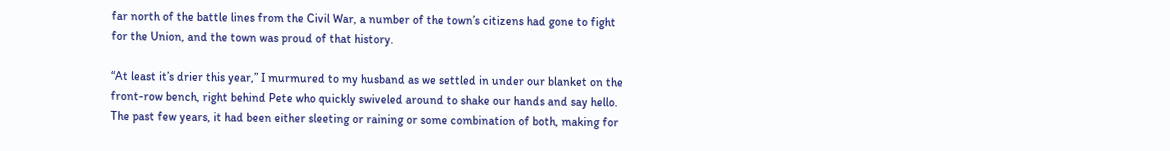far north of the battle lines from the Civil War, a number of the town’s citizens had gone to fight for the Union, and the town was proud of that history.

“At least it’s drier this year,” I murmured to my husband as we settled in under our blanket on the front-row bench, right behind Pete who quickly swiveled around to shake our hands and say hello. The past few years, it had been either sleeting or raining or some combination of both, making for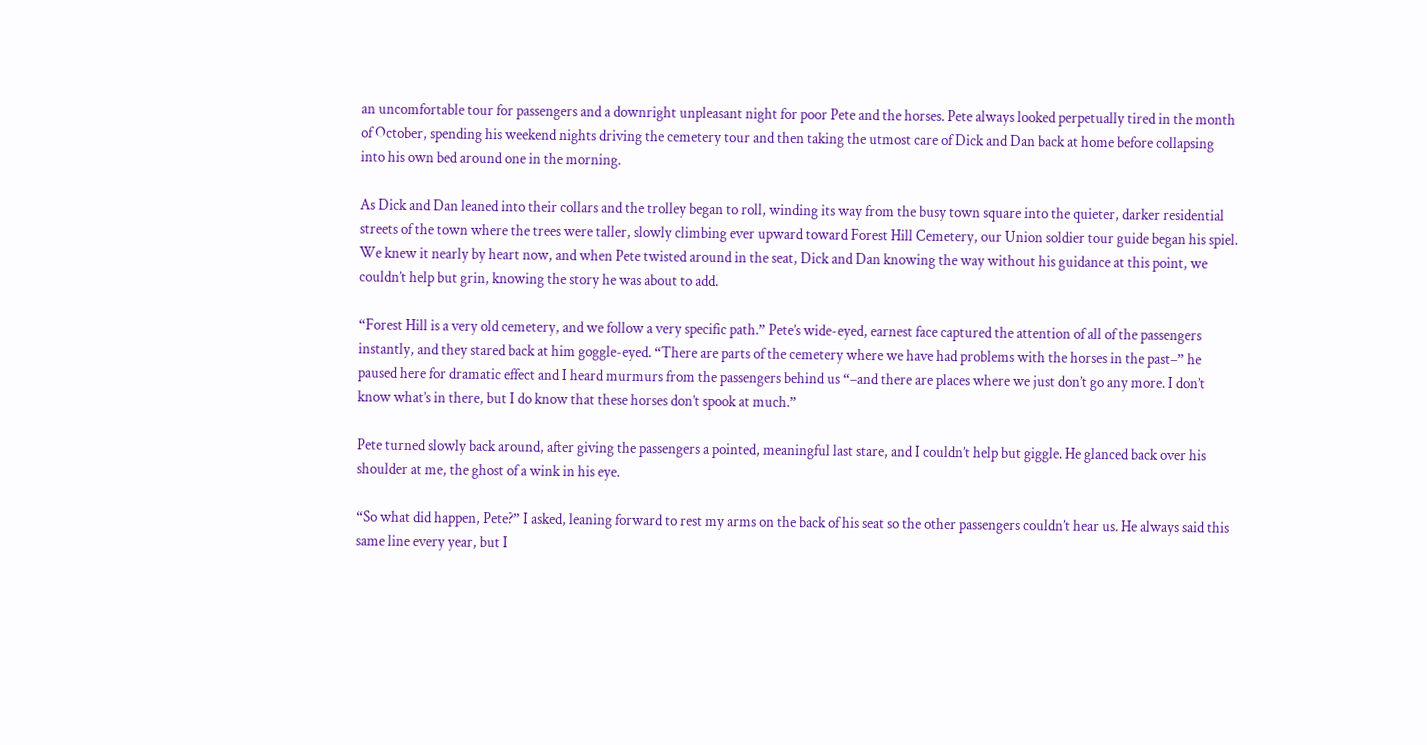an uncomfortable tour for passengers and a downright unpleasant night for poor Pete and the horses. Pete always looked perpetually tired in the month of October, spending his weekend nights driving the cemetery tour and then taking the utmost care of Dick and Dan back at home before collapsing into his own bed around one in the morning.

As Dick and Dan leaned into their collars and the trolley began to roll, winding its way from the busy town square into the quieter, darker residential streets of the town where the trees were taller, slowly climbing ever upward toward Forest Hill Cemetery, our Union soldier tour guide began his spiel. We knew it nearly by heart now, and when Pete twisted around in the seat, Dick and Dan knowing the way without his guidance at this point, we couldn’t help but grin, knowing the story he was about to add.

“Forest Hill is a very old cemetery, and we follow a very specific path.” Pete’s wide-eyed, earnest face captured the attention of all of the passengers instantly, and they stared back at him goggle-eyed. “There are parts of the cemetery where we have had problems with the horses in the past–” he paused here for dramatic effect and I heard murmurs from the passengers behind us “–and there are places where we just don’t go any more. I don’t know what’s in there, but I do know that these horses don’t spook at much.”

Pete turned slowly back around, after giving the passengers a pointed, meaningful last stare, and I couldn’t help but giggle. He glanced back over his shoulder at me, the ghost of a wink in his eye.

“So what did happen, Pete?” I asked, leaning forward to rest my arms on the back of his seat so the other passengers couldn’t hear us. He always said this same line every year, but I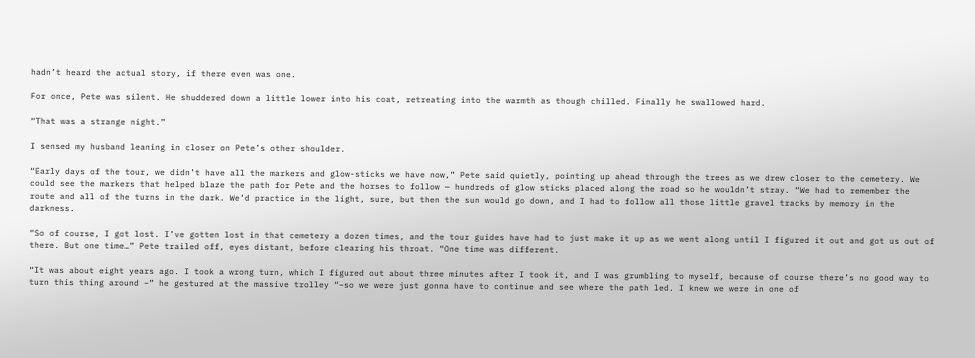hadn’t heard the actual story, if there even was one.

For once, Pete was silent. He shuddered down a little lower into his coat, retreating into the warmth as though chilled. Finally he swallowed hard.

“That was a strange night.”

I sensed my husband leaning in closer on Pete’s other shoulder.

“Early days of the tour, we didn’t have all the markers and glow-sticks we have now,” Pete said quietly, pointing up ahead through the trees as we drew closer to the cemetery. We could see the markers that helped blaze the path for Pete and the horses to follow — hundreds of glow sticks placed along the road so he wouldn’t stray. “We had to remember the route and all of the turns in the dark. We’d practice in the light, sure, but then the sun would go down, and I had to follow all those little gravel tracks by memory in the darkness.

“So of course, I got lost. I’ve gotten lost in that cemetery a dozen times, and the tour guides have had to just make it up as we went along until I figured it out and got us out of there. But one time…” Pete trailed off, eyes distant, before clearing his throat. “One time was different.

“It was about eight years ago. I took a wrong turn, which I figured out about three minutes after I took it, and I was grumbling to myself, because of course there’s no good way to turn this thing around –” he gestured at the massive trolley “–so we were just gonna have to continue and see where the path led. I knew we were in one of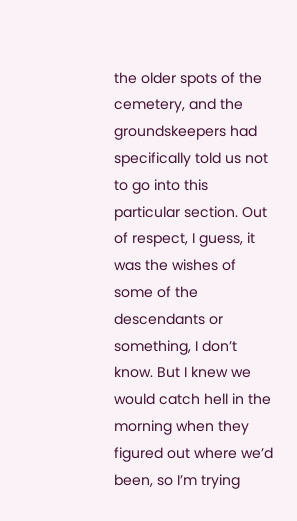the older spots of the cemetery, and the groundskeepers had specifically told us not to go into this particular section. Out of respect, I guess, it was the wishes of some of the descendants or something, I don’t know. But I knew we would catch hell in the morning when they figured out where we’d been, so I’m trying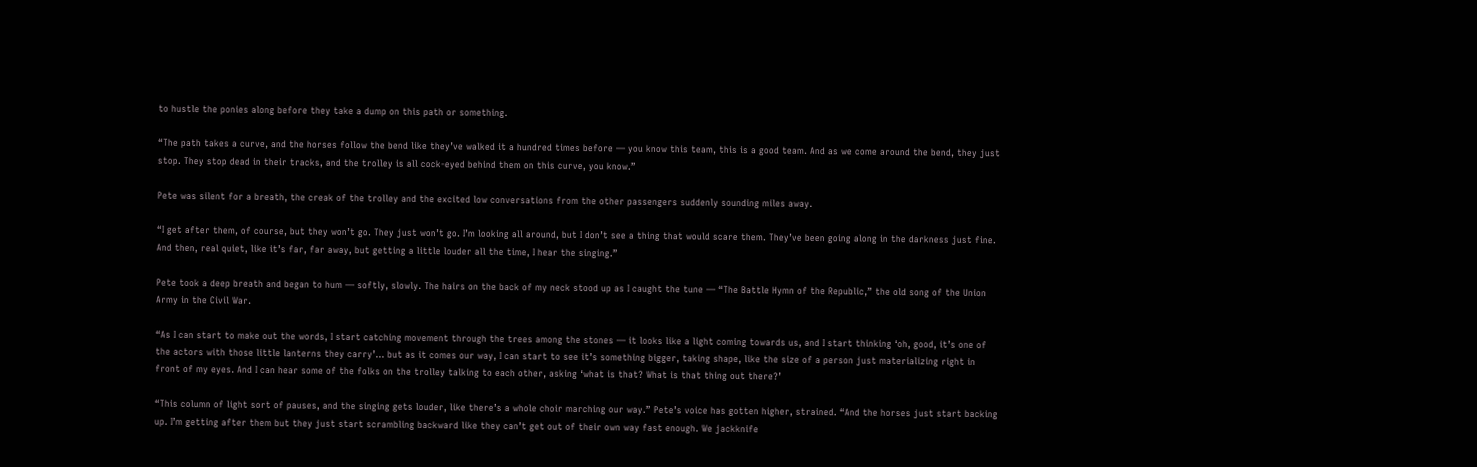to hustle the ponies along before they take a dump on this path or something.

“The path takes a curve, and the horses follow the bend like they’ve walked it a hundred times before — you know this team, this is a good team. And as we come around the bend, they just stop. They stop dead in their tracks, and the trolley is all cock-eyed behind them on this curve, you know.”

Pete was silent for a breath, the creak of the trolley and the excited low conversations from the other passengers suddenly sounding miles away.

“I get after them, of course, but they won’t go. They just won’t go. I’m looking all around, but I don’t see a thing that would scare them. They’ve been going along in the darkness just fine. And then, real quiet, like it’s far, far away, but getting a little louder all the time, I hear the singing.”

Pete took a deep breath and began to hum — softly, slowly. The hairs on the back of my neck stood up as I caught the tune — “The Battle Hymn of the Republic,” the old song of the Union Army in the Civil War.

“As I can start to make out the words, I start catching movement through the trees among the stones — it looks like a light coming towards us, and I start thinking ‘oh, good, it’s one of the actors with those little lanterns they carry’… but as it comes our way, I can start to see it’s something bigger, taking shape, like the size of a person just materializing right in front of my eyes. And I can hear some of the folks on the trolley talking to each other, asking ‘what is that? What is that thing out there?’

“This column of light sort of pauses, and the singing gets louder, like there’s a whole choir marching our way.” Pete’s voice has gotten higher, strained. “And the horses just start backing up. I’m getting after them but they just start scrambling backward like they can’t get out of their own way fast enough. We jackknife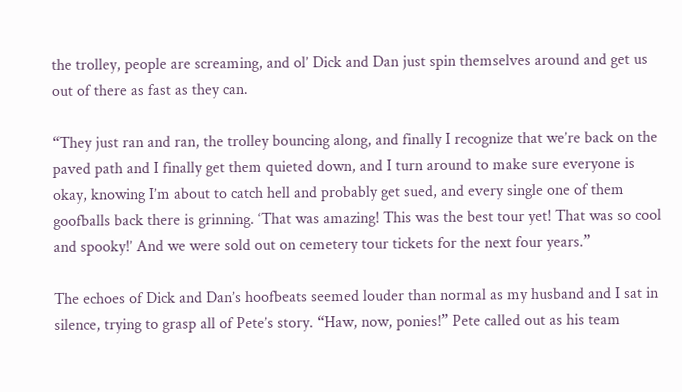the trolley, people are screaming, and ol’ Dick and Dan just spin themselves around and get us out of there as fast as they can.

“They just ran and ran, the trolley bouncing along, and finally I recognize that we’re back on the paved path and I finally get them quieted down, and I turn around to make sure everyone is okay, knowing I’m about to catch hell and probably get sued, and every single one of them goofballs back there is grinning. ‘That was amazing! This was the best tour yet! That was so cool and spooky!’ And we were sold out on cemetery tour tickets for the next four years.”

The echoes of Dick and Dan’s hoofbeats seemed louder than normal as my husband and I sat in silence, trying to grasp all of Pete’s story. “Haw, now, ponies!” Pete called out as his team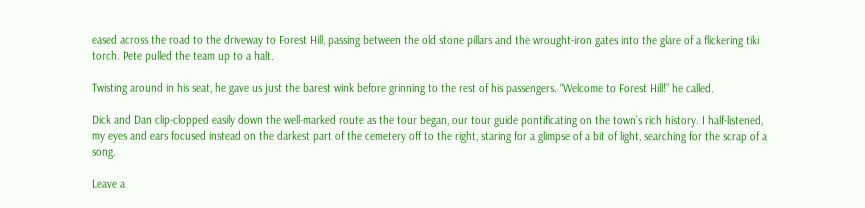eased across the road to the driveway to Forest Hill, passing between the old stone pillars and the wrought-iron gates into the glare of a flickering tiki torch. Pete pulled the team up to a halt.

Twisting around in his seat, he gave us just the barest wink before grinning to the rest of his passengers. “Welcome to Forest Hill!” he called.

Dick and Dan clip-clopped easily down the well-marked route as the tour began, our tour guide pontificating on the town’s rich history. I half-listened, my eyes and ears focused instead on the darkest part of the cemetery off to the right, staring for a glimpse of a bit of light, searching for the scrap of a song.

Leave a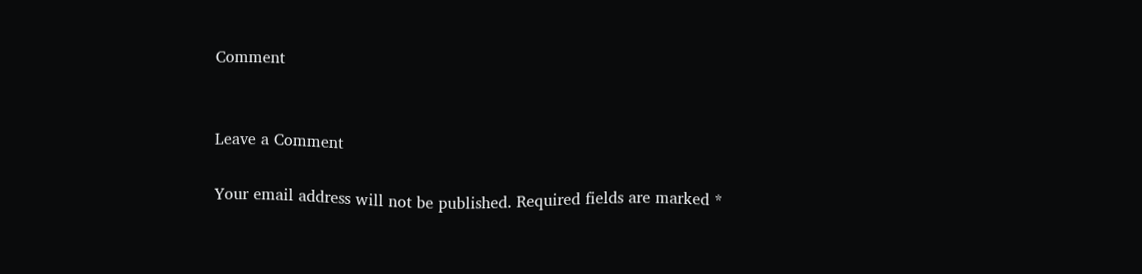Comment


Leave a Comment

Your email address will not be published. Required fields are marked *